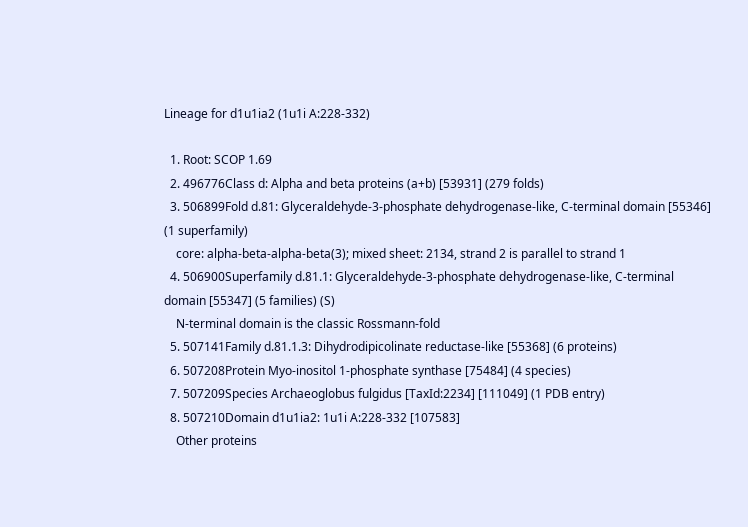Lineage for d1u1ia2 (1u1i A:228-332)

  1. Root: SCOP 1.69
  2. 496776Class d: Alpha and beta proteins (a+b) [53931] (279 folds)
  3. 506899Fold d.81: Glyceraldehyde-3-phosphate dehydrogenase-like, C-terminal domain [55346] (1 superfamily)
    core: alpha-beta-alpha-beta(3); mixed sheet: 2134, strand 2 is parallel to strand 1
  4. 506900Superfamily d.81.1: Glyceraldehyde-3-phosphate dehydrogenase-like, C-terminal domain [55347] (5 families) (S)
    N-terminal domain is the classic Rossmann-fold
  5. 507141Family d.81.1.3: Dihydrodipicolinate reductase-like [55368] (6 proteins)
  6. 507208Protein Myo-inositol 1-phosphate synthase [75484] (4 species)
  7. 507209Species Archaeoglobus fulgidus [TaxId:2234] [111049] (1 PDB entry)
  8. 507210Domain d1u1ia2: 1u1i A:228-332 [107583]
    Other proteins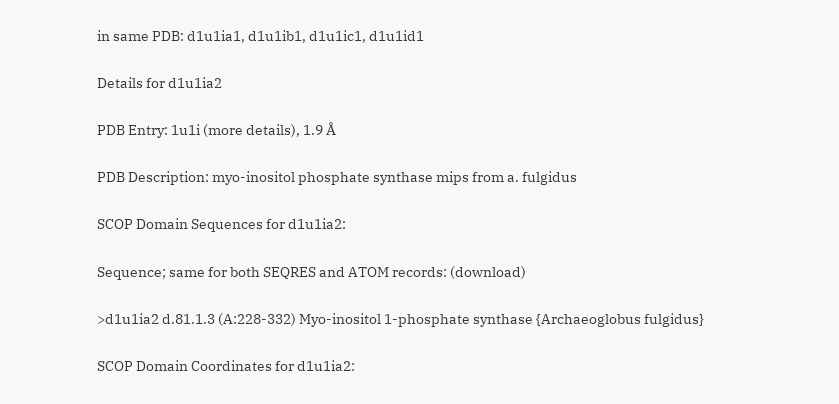in same PDB: d1u1ia1, d1u1ib1, d1u1ic1, d1u1id1

Details for d1u1ia2

PDB Entry: 1u1i (more details), 1.9 Å

PDB Description: myo-inositol phosphate synthase mips from a. fulgidus

SCOP Domain Sequences for d1u1ia2:

Sequence; same for both SEQRES and ATOM records: (download)

>d1u1ia2 d.81.1.3 (A:228-332) Myo-inositol 1-phosphate synthase {Archaeoglobus fulgidus}

SCOP Domain Coordinates for d1u1ia2: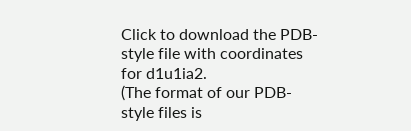Click to download the PDB-style file with coordinates for d1u1ia2.
(The format of our PDB-style files is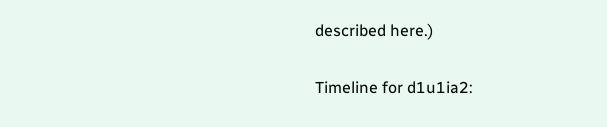described here.)

Timeline for d1u1ia2: